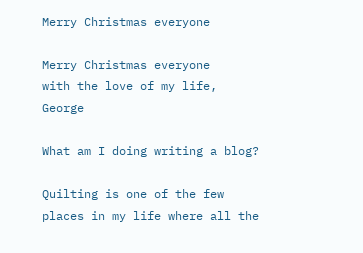Merry Christmas everyone

Merry Christmas everyone
with the love of my life, George

What am I doing writing a blog?

Quilting is one of the few places in my life where all the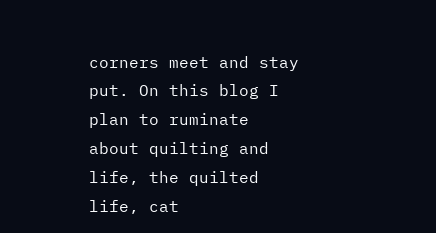corners meet and stay put. On this blog I plan to ruminate about quilting and life, the quilted life, cat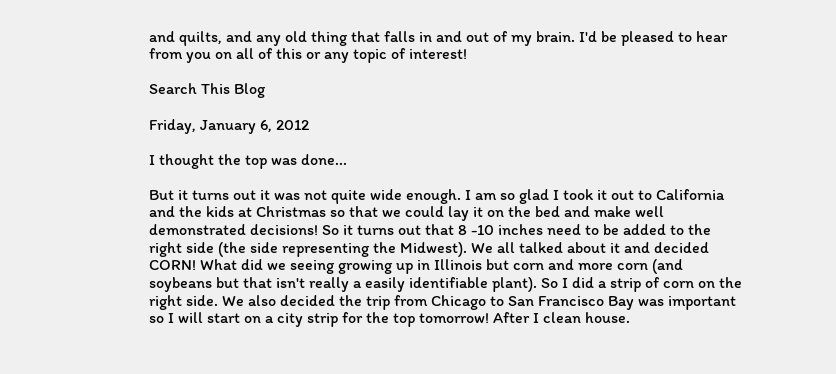and quilts, and any old thing that falls in and out of my brain. I'd be pleased to hear from you on all of this or any topic of interest!

Search This Blog

Friday, January 6, 2012

I thought the top was done...

But it turns out it was not quite wide enough. I am so glad I took it out to California and the kids at Christmas so that we could lay it on the bed and make well demonstrated decisions! So it turns out that 8 -10 inches need to be added to the right side (the side representing the Midwest). We all talked about it and decided CORN! What did we seeing growing up in Illinois but corn and more corn (and soybeans but that isn't really a easily identifiable plant). So I did a strip of corn on the right side. We also decided the trip from Chicago to San Francisco Bay was important so I will start on a city strip for the top tomorrow! After I clean house.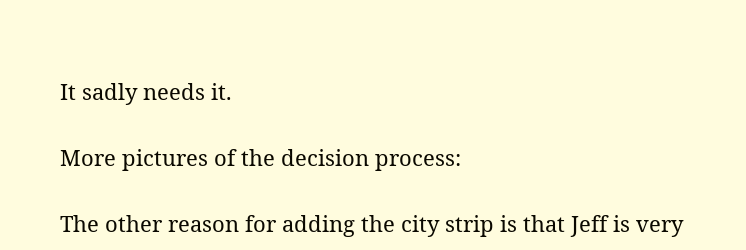It sadly needs it.

More pictures of the decision process:

The other reason for adding the city strip is that Jeff is very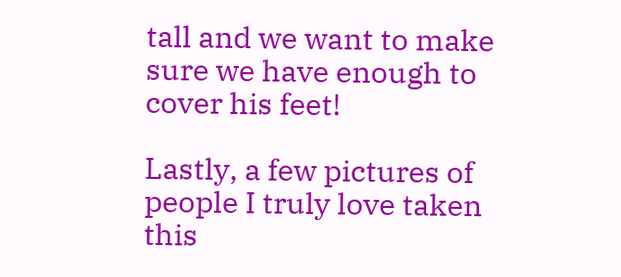tall and we want to make sure we have enough to cover his feet!

Lastly, a few pictures of people I truly love taken this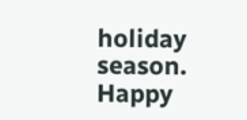holiday season. Happy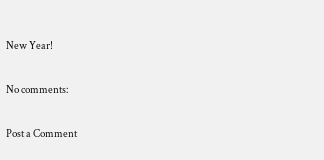New Year!

No comments:

Post a Comment